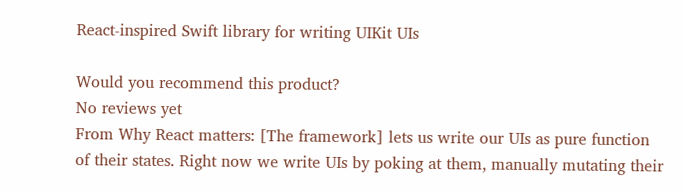React-inspired Swift library for writing UIKit UIs

Would you recommend this product?
No reviews yet
From Why React matters: [The framework] lets us write our UIs as pure function of their states. Right now we write UIs by poking at them, manually mutating their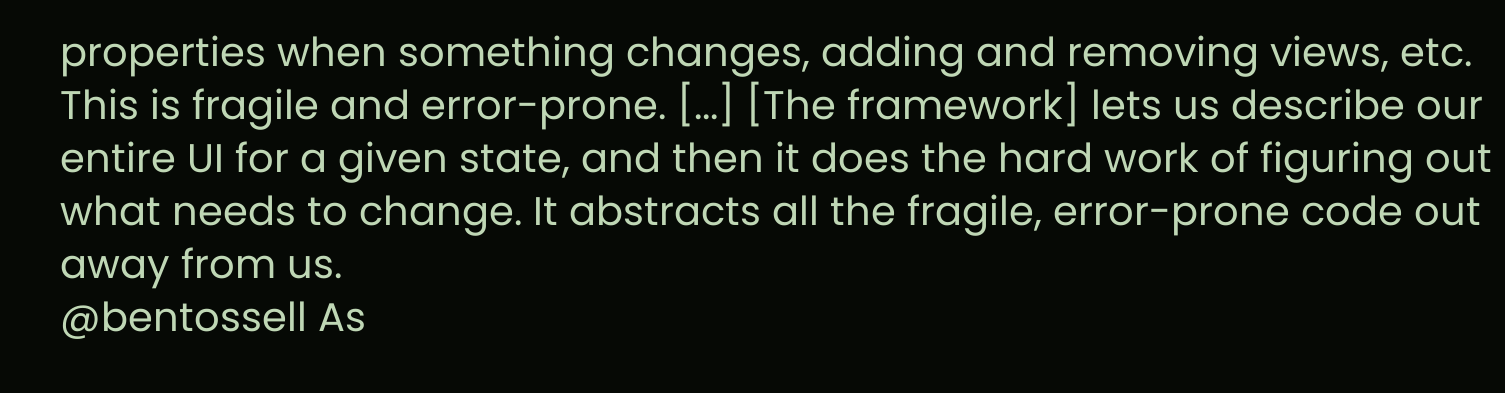properties when something changes, adding and removing views, etc. This is fragile and error-prone. [...] [The framework] lets us describe our entire UI for a given state, and then it does the hard work of figuring out what needs to change. It abstracts all the fragile, error-prone code out away from us.
@bentossell As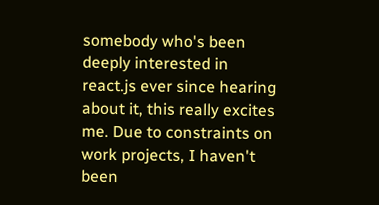somebody who's been deeply interested in react.js ever since hearing about it, this really excites me. Due to constraints on work projects, I haven't been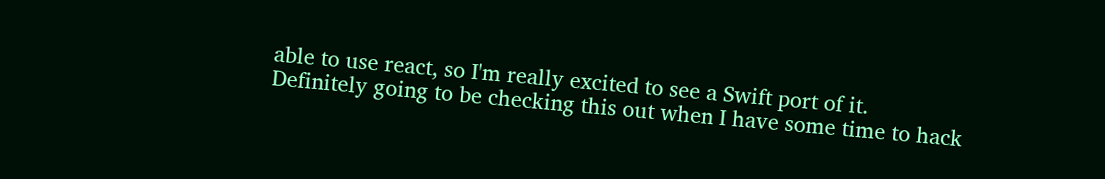able to use react, so I'm really excited to see a Swift port of it. Definitely going to be checking this out when I have some time to hack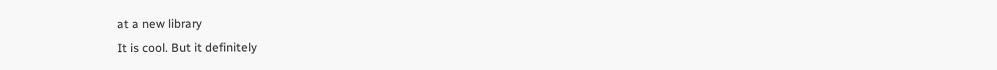at a new library
It is cool. But it definitely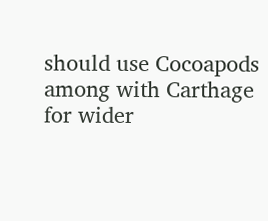should use Cocoapods among with Carthage for wider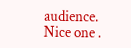audience.
Nice one .